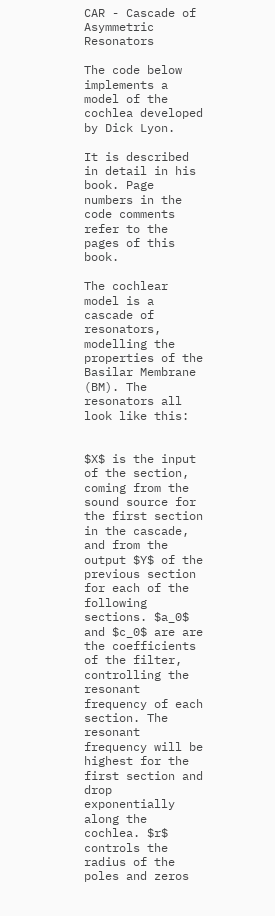CAR - Cascade of Asymmetric Resonators

The code below implements a model of the cochlea developed by Dick Lyon.

It is described in detail in his book. Page numbers in the code comments refer to the pages of this book.

The cochlear model is a cascade of resonators, modelling the properties of the Basilar Membrane (BM). The resonators all look like this:


$X$ is the input of the section, coming from the sound source for the first section in the cascade, and from the output $Y$ of the previous section for each of the following sections. $a_0$ and $c_0$ are are the coefficients of the filter, controlling the resonant frequency of each section. The resonant frequency will be highest for the first section and drop exponentially along the cochlea. $r$ controls the radius of the poles and zeros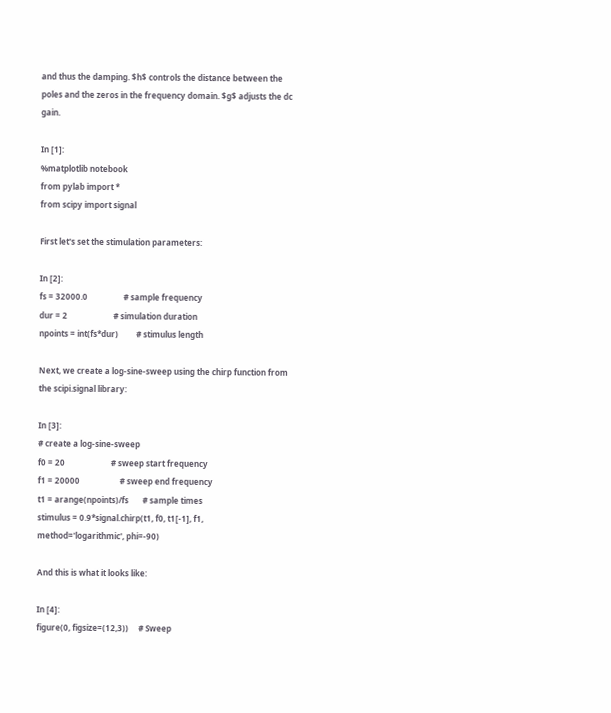and thus the damping. $h$ controls the distance between the poles and the zeros in the frequency domain. $g$ adjusts the dc gain.

In [1]:
%matplotlib notebook
from pylab import *
from scipy import signal

First let's set the stimulation parameters:

In [2]:
fs = 32000.0                  # sample frequency
dur = 2                       # simulation duration
npoints = int(fs*dur)         # stimulus length

Next, we create a log-sine-sweep using the chirp function from the scipi.signal library:

In [3]:
# create a log-sine-sweep
f0 = 20                       # sweep start frequency
f1 = 20000                    # sweep end frequency
t1 = arange(npoints)/fs       # sample times
stimulus = 0.9*signal.chirp(t1, f0, t1[-1], f1, method='logarithmic', phi=-90)

And this is what it looks like:

In [4]:
figure(0, figsize=(12,3))     # Sweep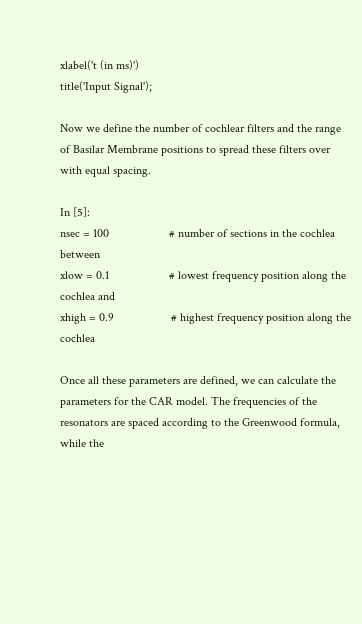xlabel('t (in ms)')
title('Input Signal');

Now we define the number of cochlear filters and the range of Basilar Membrane positions to spread these filters over with equal spacing.

In [5]:
nsec = 100                    # number of sections in the cochlea between
xlow = 0.1                    # lowest frequency position along the cochlea and
xhigh = 0.9                   # highest frequency position along the cochlea

Once all these parameters are defined, we can calculate the parameters for the CAR model. The frequencies of the resonators are spaced according to the Greenwood formula, while the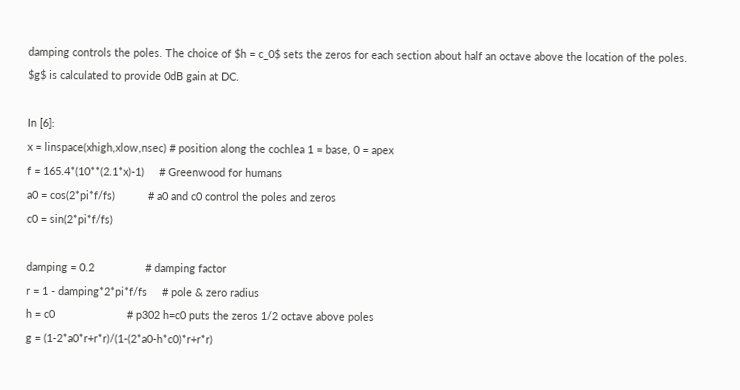damping controls the poles. The choice of $h = c_0$ sets the zeros for each section about half an octave above the location of the poles. $g$ is calculated to provide 0dB gain at DC.

In [6]:
x = linspace(xhigh,xlow,nsec) # position along the cochlea 1 = base, 0 = apex
f = 165.4*(10**(2.1*x)-1)     # Greenwood for humans
a0 = cos(2*pi*f/fs)           # a0 and c0 control the poles and zeros
c0 = sin(2*pi*f/fs)

damping = 0.2                 # damping factor
r = 1 - damping*2*pi*f/fs     # pole & zero radius
h = c0                        # p302 h=c0 puts the zeros 1/2 octave above poles
g = (1-2*a0*r+r*r)/(1-(2*a0-h*c0)*r+r*r)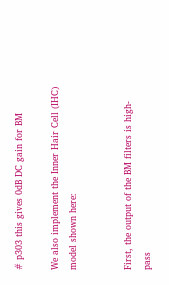# p303 this gives 0dB DC gain for BM

We also implement the Inner Hair Cell (IHC) model shown here:


First, the output of the BM filters is high-pass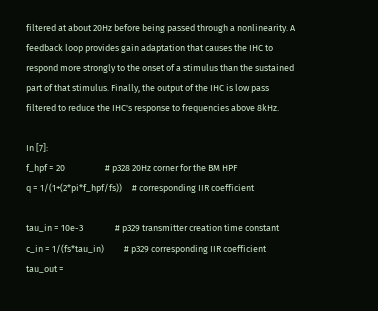filtered at about 20Hz before being passed through a nonlinearity. A feedback loop provides gain adaptation that causes the IHC to respond more strongly to the onset of a stimulus than the sustained part of that stimulus. Finally, the output of the IHC is low pass filtered to reduce the IHC's response to frequencies above 8kHz.

In [7]:
f_hpf = 20                    # p328 20Hz corner for the BM HPF
q = 1/(1+(2*pi*f_hpf/fs))     # corresponding IIR coefficient

tau_in = 10e-3                # p329 transmitter creation time constant
c_in = 1/(fs*tau_in)          # p329 corresponding IIR coefficient
tau_out =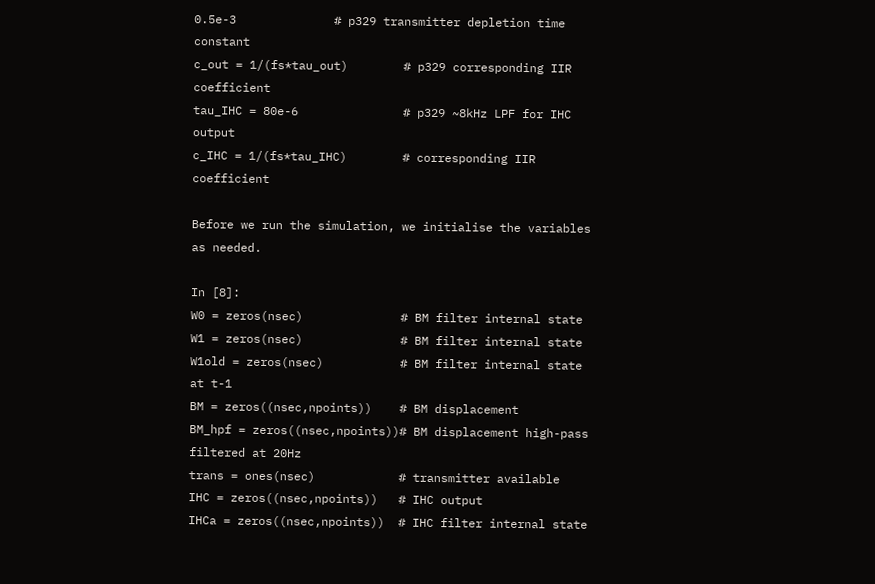0.5e-3              # p329 transmitter depletion time constant
c_out = 1/(fs*tau_out)        # p329 corresponding IIR coefficient
tau_IHC = 80e-6               # p329 ~8kHz LPF for IHC output
c_IHC = 1/(fs*tau_IHC)        # corresponding IIR coefficient

Before we run the simulation, we initialise the variables as needed.

In [8]:
W0 = zeros(nsec)              # BM filter internal state
W1 = zeros(nsec)              # BM filter internal state
W1old = zeros(nsec)           # BM filter internal state at t-1
BM = zeros((nsec,npoints))    # BM displacement
BM_hpf = zeros((nsec,npoints))# BM displacement high-pass filtered at 20Hz
trans = ones(nsec)            # transmitter available
IHC = zeros((nsec,npoints))   # IHC output
IHCa = zeros((nsec,npoints))  # IHC filter internal state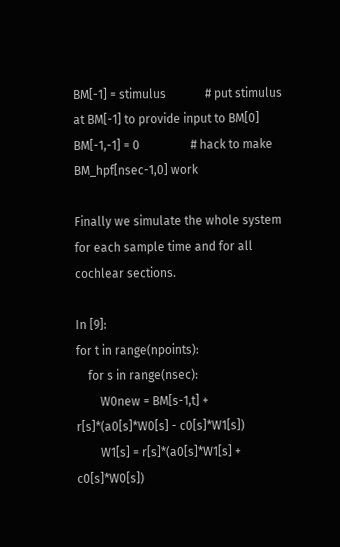BM[-1] = stimulus             # put stimulus at BM[-1] to provide input to BM[0]
BM[-1,-1] = 0                 # hack to make BM_hpf[nsec-1,0] work

Finally we simulate the whole system for each sample time and for all cochlear sections.

In [9]:
for t in range(npoints):
    for s in range(nsec):
        W0new = BM[s-1,t] + r[s]*(a0[s]*W0[s] - c0[s]*W1[s])
        W1[s] = r[s]*(a0[s]*W1[s] + c0[s]*W0[s])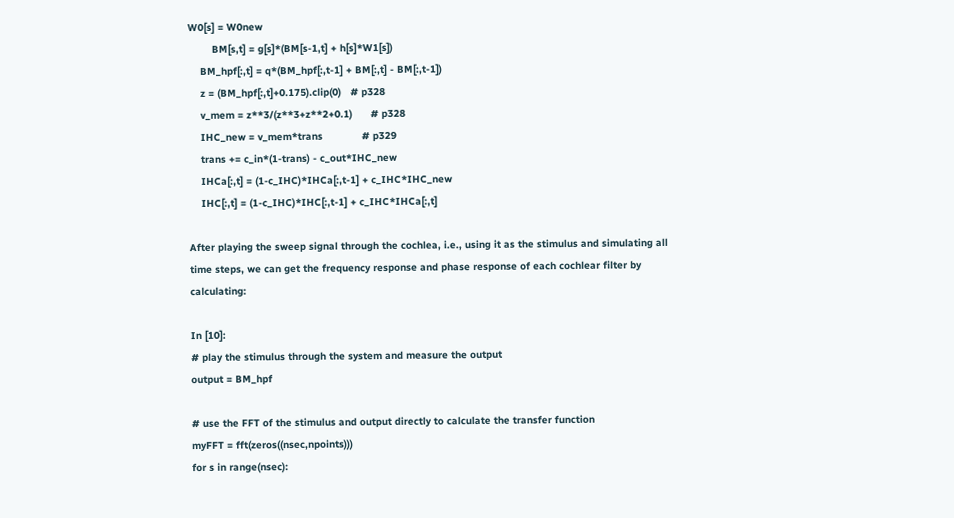W0[s] = W0new
        BM[s,t] = g[s]*(BM[s-1,t] + h[s]*W1[s])
    BM_hpf[:,t] = q*(BM_hpf[:,t-1] + BM[:,t] - BM[:,t-1])
    z = (BM_hpf[:,t]+0.175).clip(0)   # p328
    v_mem = z**3/(z**3+z**2+0.1)      # p328
    IHC_new = v_mem*trans             # p329
    trans += c_in*(1-trans) - c_out*IHC_new
    IHCa[:,t] = (1-c_IHC)*IHCa[:,t-1] + c_IHC*IHC_new
    IHC[:,t] = (1-c_IHC)*IHC[:,t-1] + c_IHC*IHCa[:,t]

After playing the sweep signal through the cochlea, i.e., using it as the stimulus and simulating all time steps, we can get the frequency response and phase response of each cochlear filter by calculating:

In [10]:
# play the stimulus through the system and measure the output
output = BM_hpf

# use the FFT of the stimulus and output directly to calculate the transfer function
myFFT = fft(zeros((nsec,npoints)))
for s in range(nsec):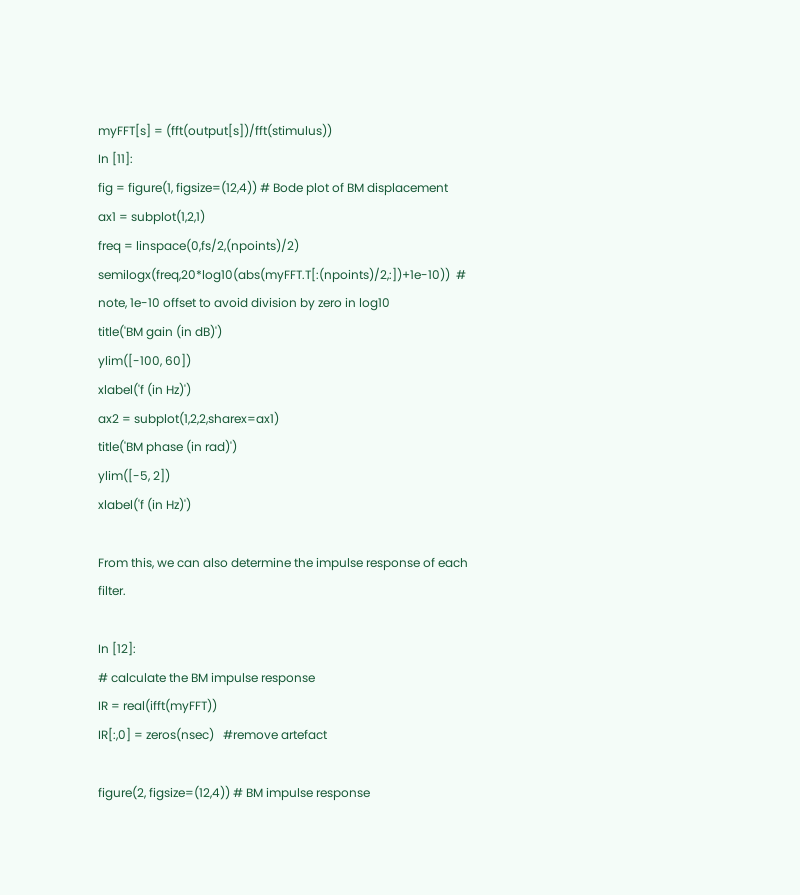myFFT[s] = (fft(output[s])/fft(stimulus))
In [11]:
fig = figure(1, figsize=(12,4)) # Bode plot of BM displacement
ax1 = subplot(1,2,1)
freq = linspace(0,fs/2,(npoints)/2)
semilogx(freq,20*log10(abs(myFFT.T[:(npoints)/2,:])+1e-10))  # note, 1e-10 offset to avoid division by zero in log10
title('BM gain (in dB)')
ylim([-100, 60])
xlabel('f (in Hz)')
ax2 = subplot(1,2,2,sharex=ax1)
title('BM phase (in rad)')
ylim([-5, 2])
xlabel('f (in Hz)')

From this, we can also determine the impulse response of each filter.

In [12]:
# calculate the BM impulse response
IR = real(ifft(myFFT))
IR[:,0] = zeros(nsec)   #remove artefact

figure(2, figsize=(12,4)) # BM impulse response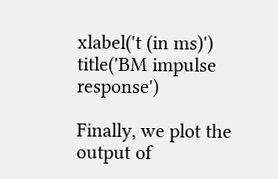xlabel('t (in ms)')
title('BM impulse response')

Finally, we plot the output of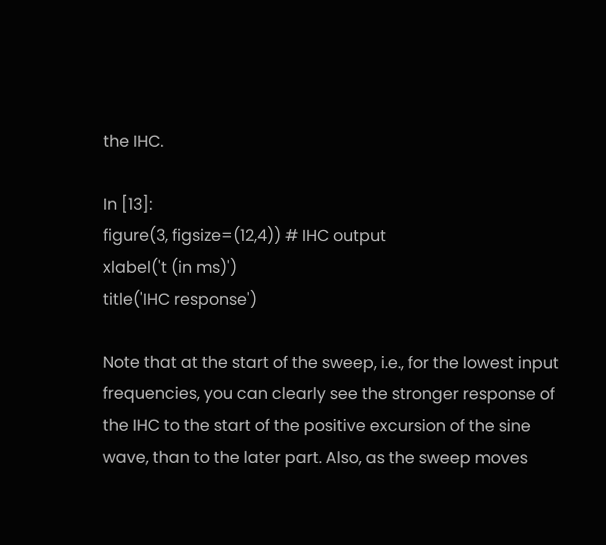the IHC.

In [13]:
figure(3, figsize=(12,4)) # IHC output
xlabel('t (in ms)')
title('IHC response')

Note that at the start of the sweep, i.e., for the lowest input frequencies, you can clearly see the stronger response of the IHC to the start of the positive excursion of the sine wave, than to the later part. Also, as the sweep moves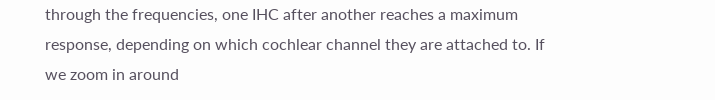through the frequencies, one IHC after another reaches a maximum response, depending on which cochlear channel they are attached to. If we zoom in around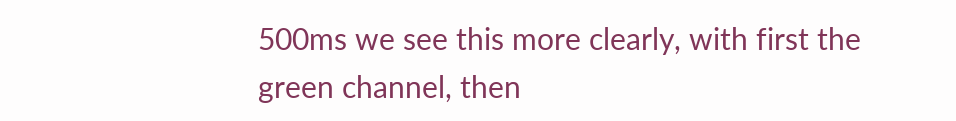500ms we see this more clearly, with first the green channel, then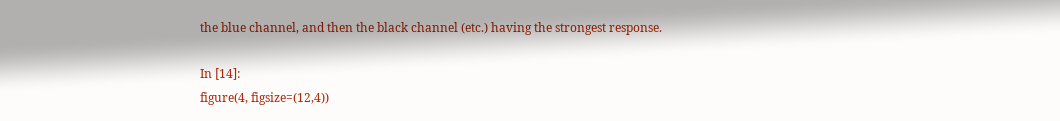the blue channel, and then the black channel (etc.) having the strongest response.

In [14]:
figure(4, figsize=(12,4))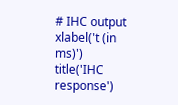# IHC output
xlabel('t (in ms)')
title('IHC response')